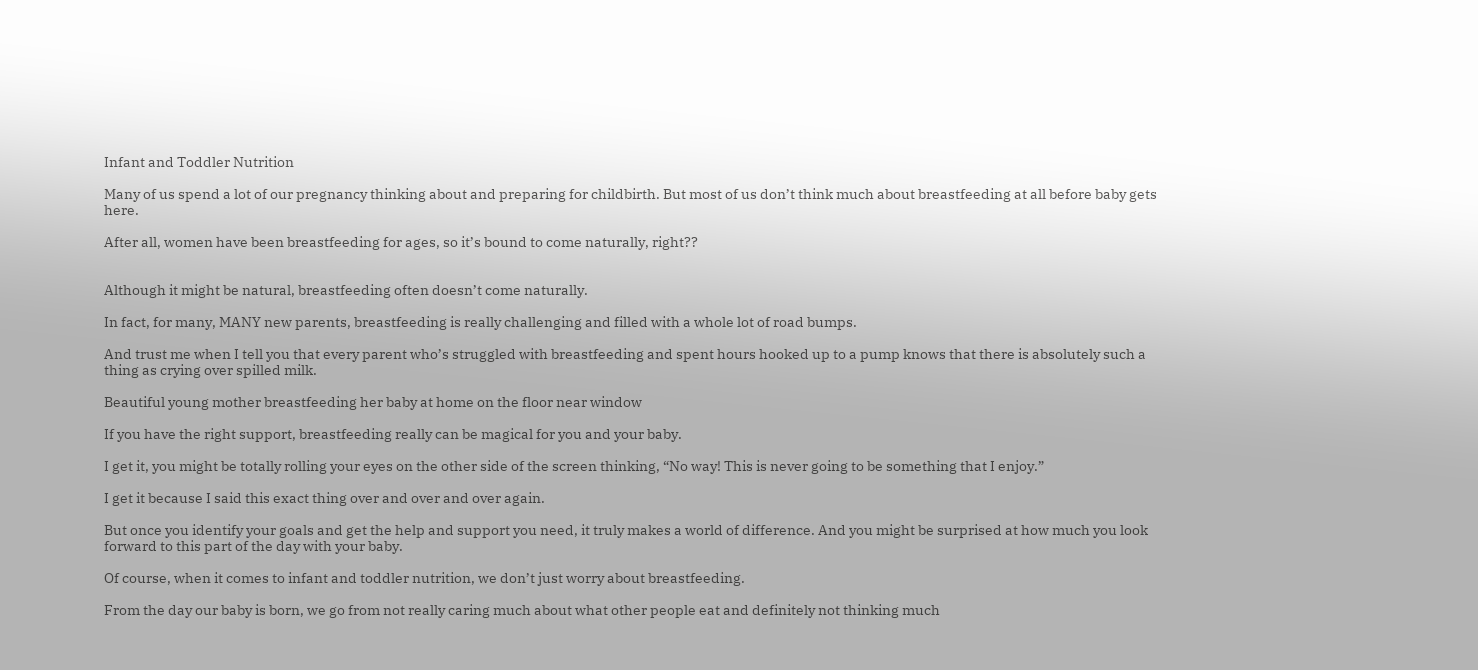Infant and Toddler Nutrition

Many of us spend a lot of our pregnancy thinking about and preparing for childbirth. But most of us don’t think much about breastfeeding at all before baby gets here.

After all, women have been breastfeeding for ages, so it’s bound to come naturally, right??


Although it might be natural, breastfeeding often doesn’t come naturally.

In fact, for many, MANY new parents, breastfeeding is really challenging and filled with a whole lot of road bumps.

And trust me when I tell you that every parent who’s struggled with breastfeeding and spent hours hooked up to a pump knows that there is absolutely such a thing as crying over spilled milk.

Beautiful young mother breastfeeding her baby at home on the floor near window

If you have the right support, breastfeeding really can be magical for you and your baby.

I get it, you might be totally rolling your eyes on the other side of the screen thinking, “No way! This is never going to be something that I enjoy.”

I get it because I said this exact thing over and over and over again.

But once you identify your goals and get the help and support you need, it truly makes a world of difference. And you might be surprised at how much you look forward to this part of the day with your baby.

Of course, when it comes to infant and toddler nutrition, we don’t just worry about breastfeeding.

From the day our baby is born, we go from not really caring much about what other people eat and definitely not thinking much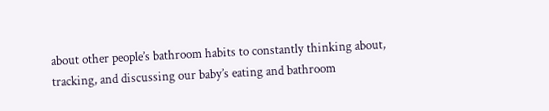about other people’s bathroom habits to constantly thinking about, tracking, and discussing our baby’s eating and bathroom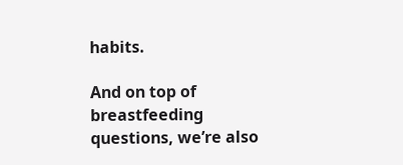habits.

And on top of breastfeeding questions, we’re also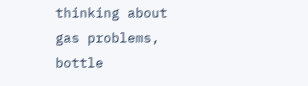thinking about gas problems, bottle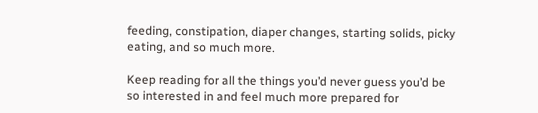feeding, constipation, diaper changes, starting solids, picky eating, and so much more.

Keep reading for all the things you’d never guess you’d be so interested in and feel much more prepared for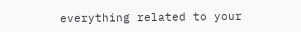everything related to your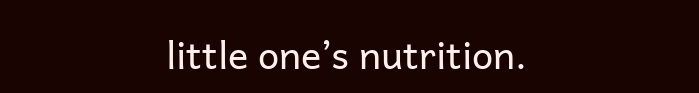little one’s nutrition.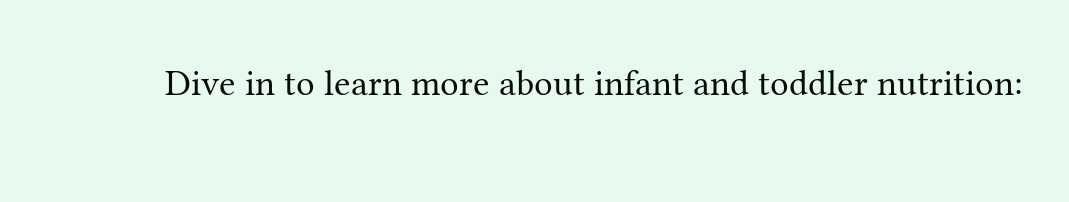Dive in to learn more about infant and toddler nutrition: